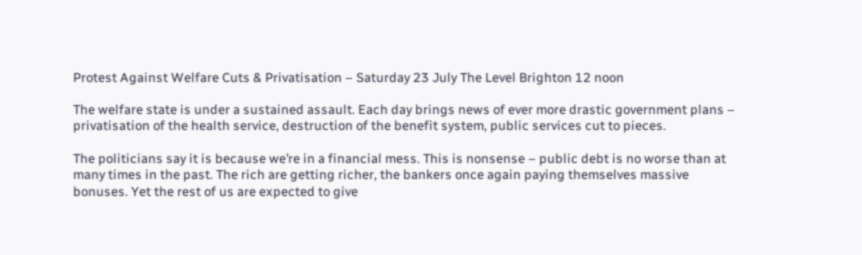Protest Against Welfare Cuts & Privatisation – Saturday 23 July The Level Brighton 12 noon

The welfare state is under a sustained assault. Each day brings news of ever more drastic government plans – privatisation of the health service, destruction of the benefit system, public services cut to pieces.

The politicians say it is because we’re in a financial mess. This is nonsense – public debt is no worse than at many times in the past. The rich are getting richer, the bankers once again paying themselves massive bonuses. Yet the rest of us are expected to give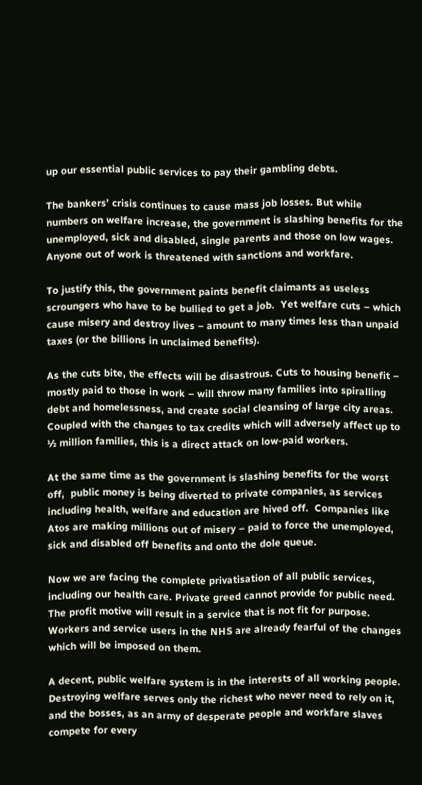up our essential public services to pay their gambling debts.

The bankers’ crisis continues to cause mass job losses. But while numbers on welfare increase, the government is slashing benefits for the unemployed, sick and disabled, single parents and those on low wages.  Anyone out of work is threatened with sanctions and workfare.

To justify this, the government paints benefit claimants as useless scroungers who have to be bullied to get a job.  Yet welfare cuts – which cause misery and destroy lives – amount to many times less than unpaid taxes (or the billions in unclaimed benefits).

As the cuts bite, the effects will be disastrous. Cuts to housing benefit – mostly paid to those in work – will throw many families into spiralling debt and homelessness, and create social cleansing of large city areas. Coupled with the changes to tax credits which will adversely affect up to ½ million families, this is a direct attack on low-paid workers.

At the same time as the government is slashing benefits for the worst off,  public money is being diverted to private companies, as services including health, welfare and education are hived off.  Companies like Atos are making millions out of misery – paid to force the unemployed, sick and disabled off benefits and onto the dole queue.

Now we are facing the complete privatisation of all public services, including our health care. Private greed cannot provide for public need. The profit motive will result in a service that is not fit for purpose.  Workers and service users in the NHS are already fearful of the changes which will be imposed on them.

A decent, public welfare system is in the interests of all working people. Destroying welfare serves only the richest who never need to rely on it, and the bosses, as an army of desperate people and workfare slaves compete for every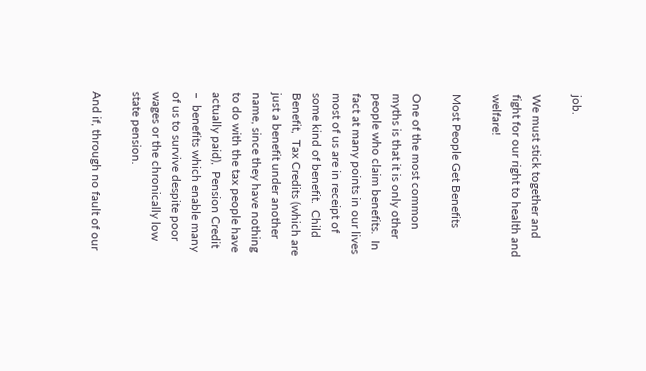job.

We must stick together and fight for our right to health and welfare!

Most People Get Benefits

One of the most common myths is that it is only other people who claim benefits.  In fact at many points in our lives most of us are in receipt of some kind of benefit.  Child Benefit,  Tax Credits (which are just a benefit under another name, since they have nothing to do with the tax people have actually paid),  Pension Credit –  benefits which enable many of us to survive despite poor wages or the chronically low state pension.

And if, through no fault of our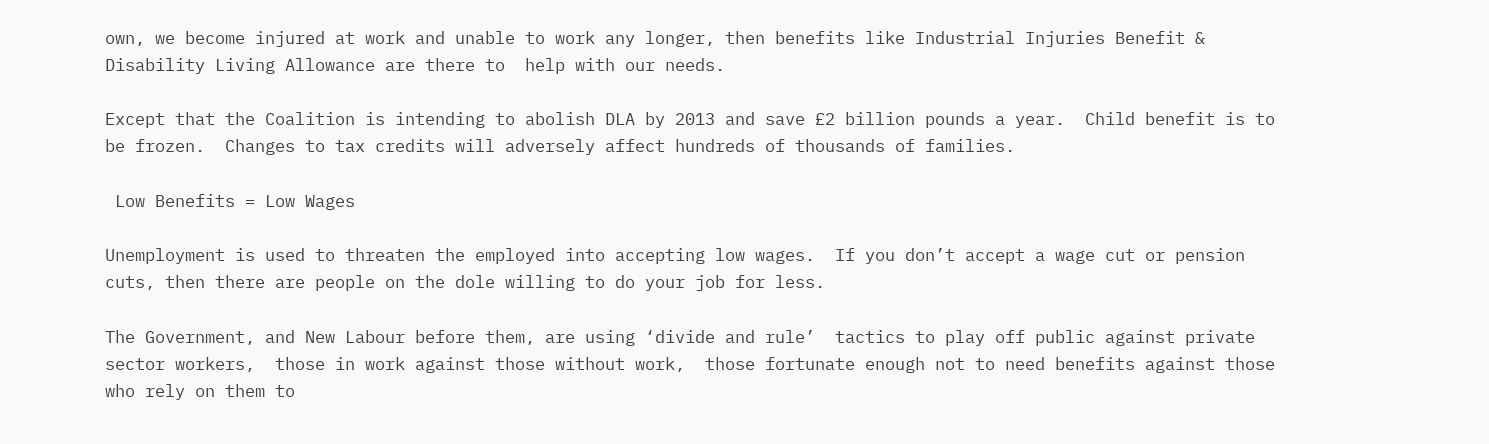own, we become injured at work and unable to work any longer, then benefits like Industrial Injuries Benefit & Disability Living Allowance are there to  help with our needs.

Except that the Coalition is intending to abolish DLA by 2013 and save £2 billion pounds a year.  Child benefit is to be frozen.  Changes to tax credits will adversely affect hundreds of thousands of families.

 Low Benefits = Low Wages

Unemployment is used to threaten the employed into accepting low wages.  If you don’t accept a wage cut or pension cuts, then there are people on the dole willing to do your job for less.

The Government, and New Labour before them, are using ‘divide and rule’  tactics to play off public against private sector workers,  those in work against those without work,  those fortunate enough not to need benefits against those who rely on them to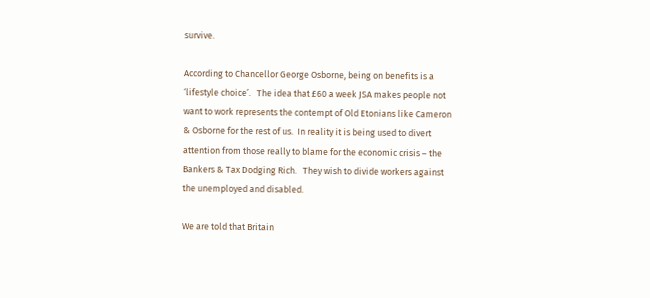survive.

According to Chancellor George Osborne, being on benefits is a ‘lifestyle choice’.   The idea that £60 a week JSA makes people not want to work represents the contempt of Old Etonians like Cameron & Osborne for the rest of us.  In reality it is being used to divert attention from those really to blame for the economic crisis – the Bankers & Tax Dodging Rich.   They wish to divide workers against the unemployed and disabled.

We are told that Britain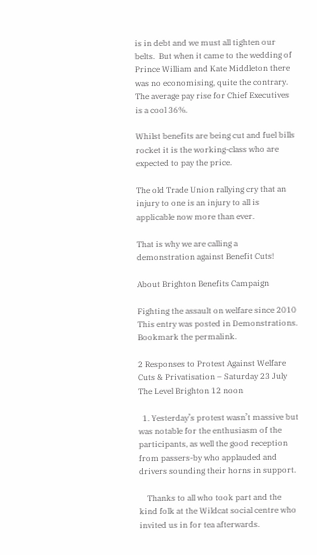is in debt and we must all tighten our belts.  But when it came to the wedding of Prince William and Kate Middleton there was no economising, quite the contrary.  The average pay rise for Chief Executives is a cool 36%.

Whilst benefits are being cut and fuel bills rocket it is the working-class who are expected to pay the price.

The old Trade Union rallying cry that an injury to one is an injury to all is applicable now more than ever.

That is why we are calling a demonstration against Benefit Cuts!

About Brighton Benefits Campaign

Fighting the assault on welfare since 2010
This entry was posted in Demonstrations. Bookmark the permalink.

2 Responses to Protest Against Welfare Cuts & Privatisation – Saturday 23 July The Level Brighton 12 noon

  1. Yesterday’s protest wasn’t massive but was notable for the enthusiasm of the participants, as well the good reception from passers-by who applauded and drivers sounding their horns in support.

    Thanks to all who took part and the kind folk at the Wildcat social centre who invited us in for tea afterwards.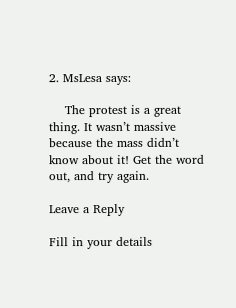2. MsLesa says:

    The protest is a great thing. It wasn’t massive because the mass didn’t know about it! Get the word out, and try again.

Leave a Reply

Fill in your details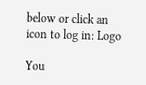below or click an icon to log in: Logo

You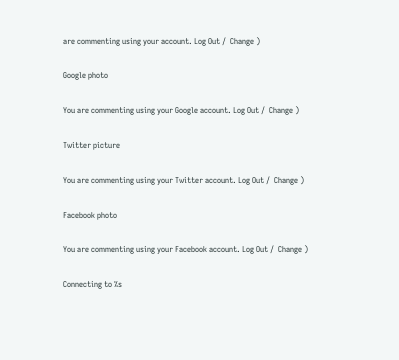are commenting using your account. Log Out /  Change )

Google photo

You are commenting using your Google account. Log Out /  Change )

Twitter picture

You are commenting using your Twitter account. Log Out /  Change )

Facebook photo

You are commenting using your Facebook account. Log Out /  Change )

Connecting to %s